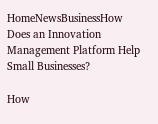HomeNewsBusinessHow Does an Innovation Management Platform Help Small Businesses?

How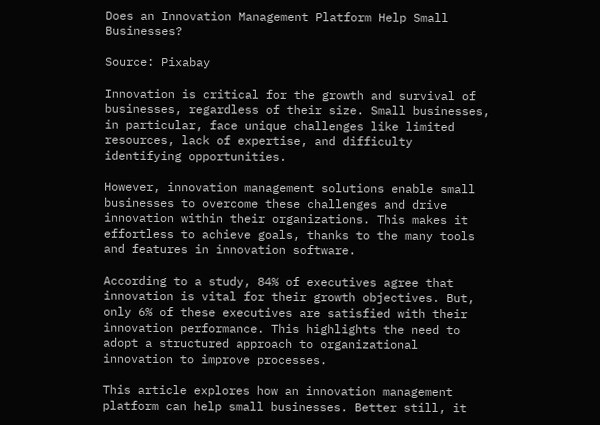Does an Innovation Management Platform Help Small Businesses?

Source: Pixabay

Innovation is critical for the growth and survival of businesses, regardless of their size. Small businesses, in particular, face unique challenges like limited resources, lack of expertise, and difficulty identifying opportunities.

However, innovation management solutions enable small businesses to overcome these challenges and drive innovation within their organizations. This makes it effortless to achieve goals, thanks to the many tools and features in innovation software.

According to a study, 84% of executives agree that innovation is vital for their growth objectives. But, only 6% of these executives are satisfied with their innovation performance. This highlights the need to adopt a structured approach to organizational innovation to improve processes.

This article explores how an innovation management platform can help small businesses. Better still, it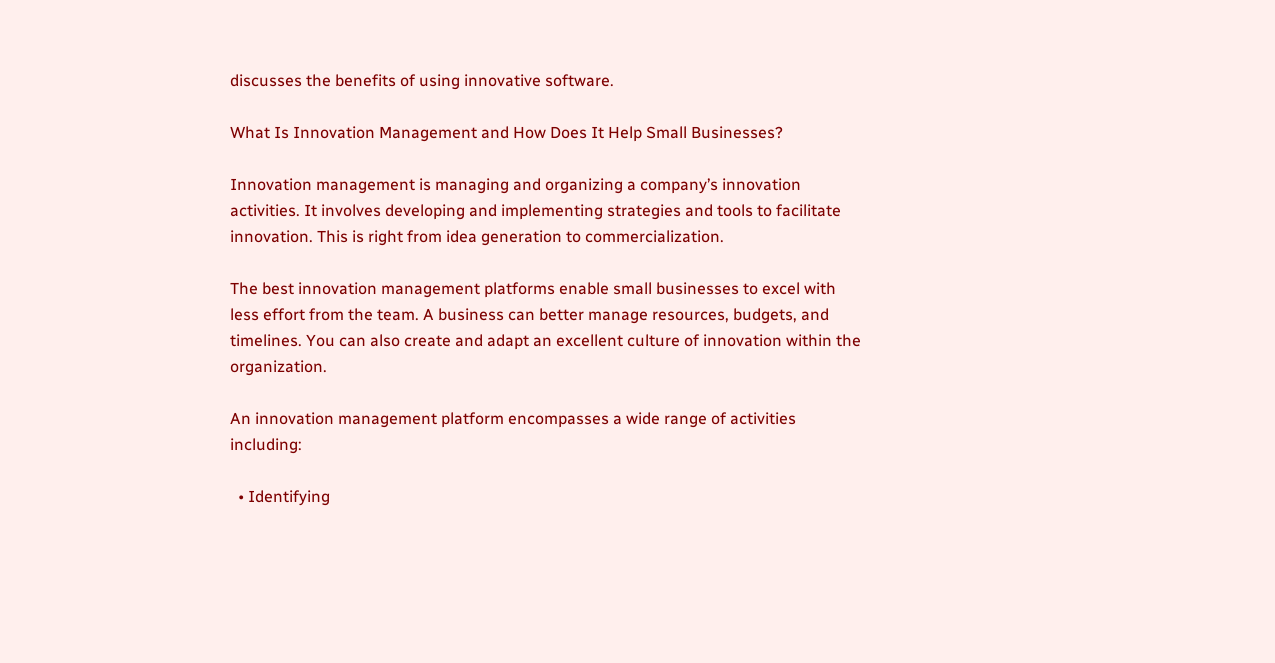discusses the benefits of using innovative software.

What Is Innovation Management and How Does It Help Small Businesses?

Innovation management is managing and organizing a company’s innovation activities. It involves developing and implementing strategies and tools to facilitate innovation. This is right from idea generation to commercialization.

The best innovation management platforms enable small businesses to excel with less effort from the team. A business can better manage resources, budgets, and timelines. You can also create and adapt an excellent culture of innovation within the organization.

An innovation management platform encompasses a wide range of activities including:

  • Identifying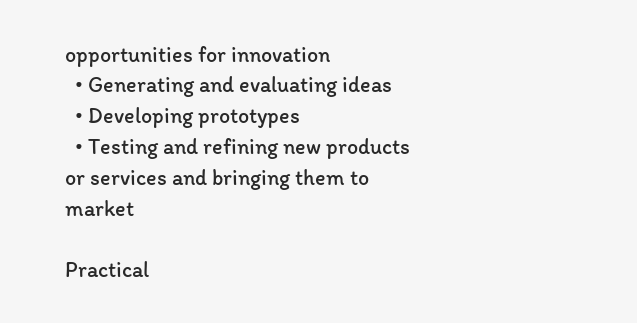opportunities for innovation
  • Generating and evaluating ideas
  • Developing prototypes
  • Testing and refining new products or services and bringing them to market

Practical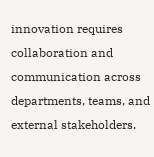innovation requires collaboration and communication across departments, teams, and external stakeholders.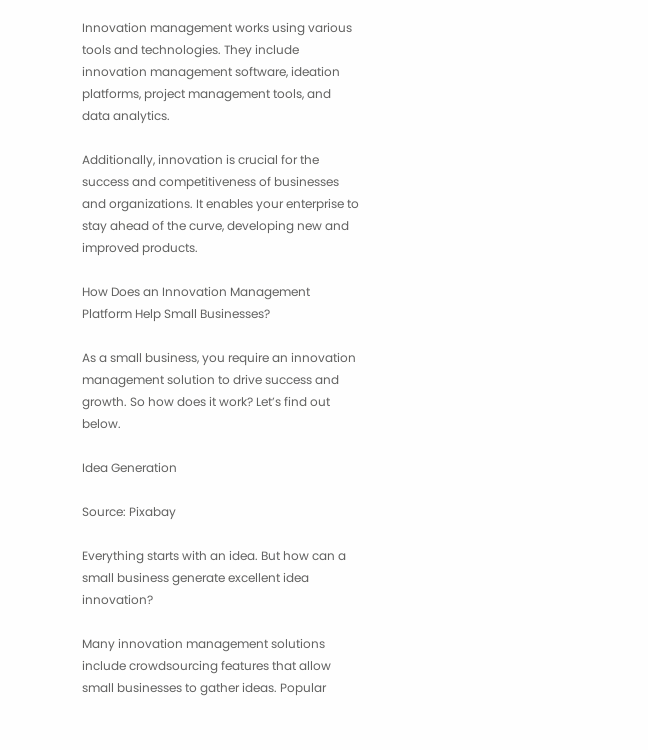Innovation management works using various tools and technologies. They include innovation management software, ideation platforms, project management tools, and data analytics.

Additionally, innovation is crucial for the success and competitiveness of businesses and organizations. It enables your enterprise to stay ahead of the curve, developing new and improved products.

How Does an Innovation Management Platform Help Small Businesses?

As a small business, you require an innovation management solution to drive success and growth. So how does it work? Let’s find out below.

Idea Generation

Source: Pixabay

Everything starts with an idea. But how can a small business generate excellent idea innovation?

Many innovation management solutions include crowdsourcing features that allow small businesses to gather ideas. Popular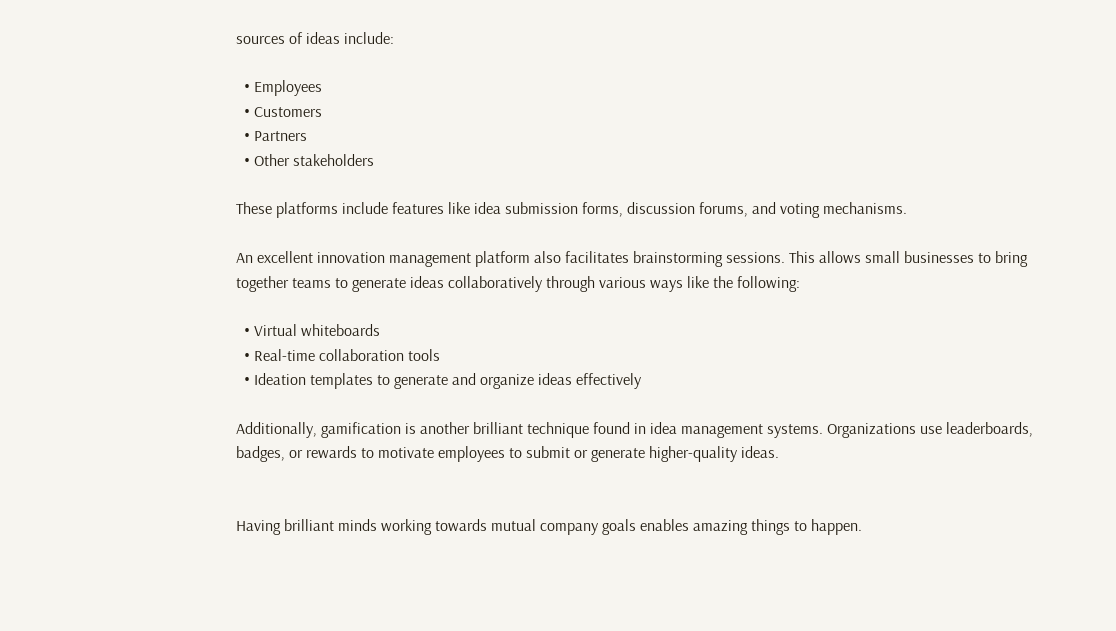sources of ideas include:

  • Employees
  • Customers
  • Partners
  • Other stakeholders

These platforms include features like idea submission forms, discussion forums, and voting mechanisms.

An excellent innovation management platform also facilitates brainstorming sessions. This allows small businesses to bring together teams to generate ideas collaboratively through various ways like the following:

  • Virtual whiteboards
  • Real-time collaboration tools
  • Ideation templates to generate and organize ideas effectively

Additionally, gamification is another brilliant technique found in idea management systems. Organizations use leaderboards, badges, or rewards to motivate employees to submit or generate higher-quality ideas.


Having brilliant minds working towards mutual company goals enables amazing things to happen.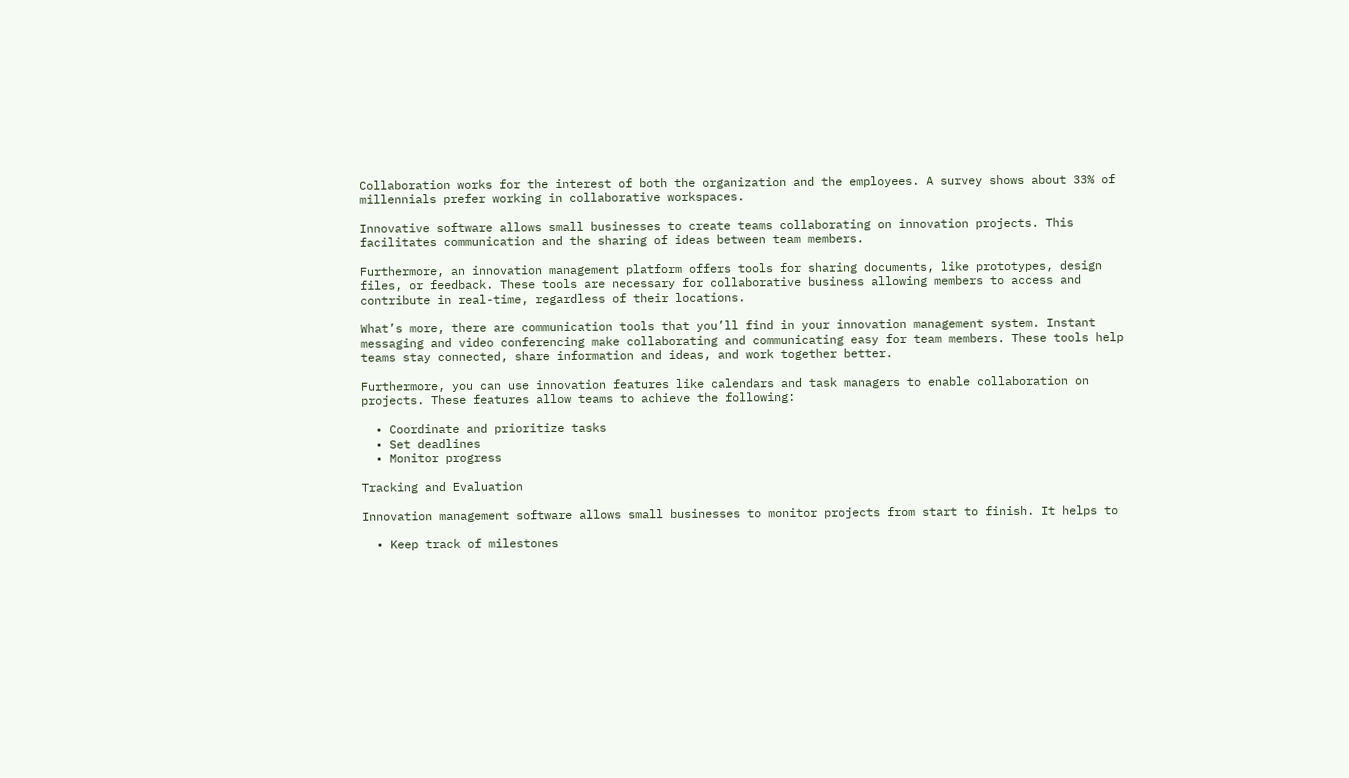Collaboration works for the interest of both the organization and the employees. A survey shows about 33% of millennials prefer working in collaborative workspaces.

Innovative software allows small businesses to create teams collaborating on innovation projects. This facilitates communication and the sharing of ideas between team members.

Furthermore, an innovation management platform offers tools for sharing documents, like prototypes, design files, or feedback. These tools are necessary for collaborative business allowing members to access and contribute in real-time, regardless of their locations.

What’s more, there are communication tools that you’ll find in your innovation management system. Instant messaging and video conferencing make collaborating and communicating easy for team members. These tools help teams stay connected, share information and ideas, and work together better.

Furthermore, you can use innovation features like calendars and task managers to enable collaboration on projects. These features allow teams to achieve the following:

  • Coordinate and prioritize tasks
  • Set deadlines
  • Monitor progress

Tracking and Evaluation

Innovation management software allows small businesses to monitor projects from start to finish. It helps to

  • Keep track of milestones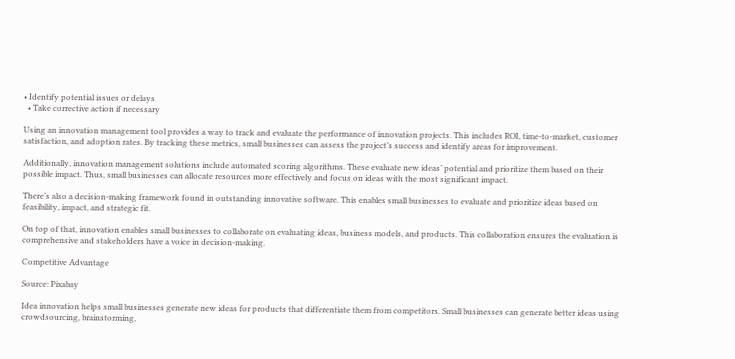• Identify potential issues or delays
  • Take corrective action if necessary

Using an innovation management tool provides a way to track and evaluate the performance of innovation projects. This includes ROI, time-to-market, customer satisfaction, and adoption rates. By tracking these metrics, small businesses can assess the project’s success and identify areas for improvement.

Additionally, innovation management solutions include automated scoring algorithms. These evaluate new ideas’ potential and prioritize them based on their possible impact. Thus, small businesses can allocate resources more effectively and focus on ideas with the most significant impact.

There’s also a decision-making framework found in outstanding innovative software. This enables small businesses to evaluate and prioritize ideas based on feasibility, impact, and strategic fit.

On top of that, innovation enables small businesses to collaborate on evaluating ideas, business models, and products. This collaboration ensures the evaluation is comprehensive and stakeholders have a voice in decision-making.

Competitive Advantage

Source: Pixabay

Idea innovation helps small businesses generate new ideas for products that differentiate them from competitors. Small businesses can generate better ideas using crowdsourcing, brainstorming,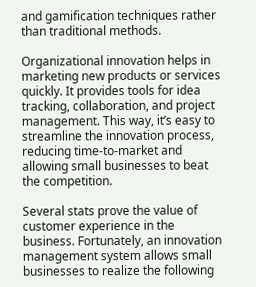and gamification techniques rather than traditional methods.

Organizational innovation helps in marketing new products or services quickly. It provides tools for idea tracking, collaboration, and project management. This way, it’s easy to streamline the innovation process, reducing time-to-market and allowing small businesses to beat the competition.

Several stats prove the value of customer experience in the business. Fortunately, an innovation management system allows small businesses to realize the following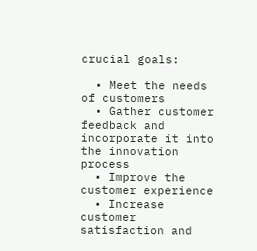crucial goals:

  • Meet the needs of customers
  • Gather customer feedback and incorporate it into the innovation process
  • Improve the customer experience
  • Increase customer satisfaction and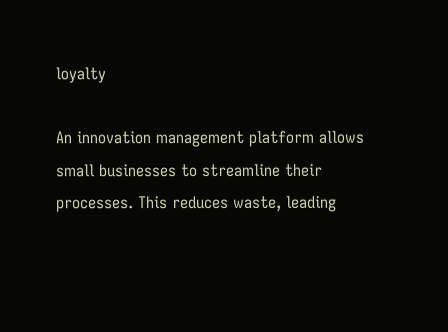loyalty

An innovation management platform allows small businesses to streamline their processes. This reduces waste, leading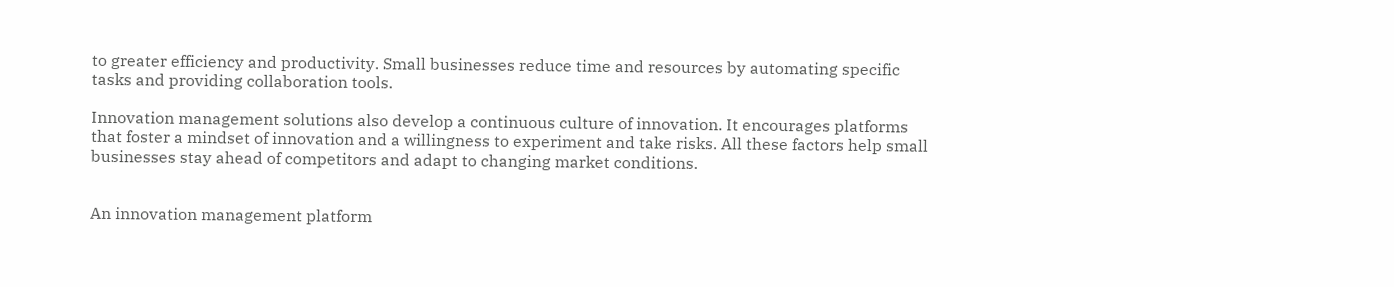to greater efficiency and productivity. Small businesses reduce time and resources by automating specific tasks and providing collaboration tools.

Innovation management solutions also develop a continuous culture of innovation. It encourages platforms that foster a mindset of innovation and a willingness to experiment and take risks. All these factors help small businesses stay ahead of competitors and adapt to changing market conditions.


An innovation management platform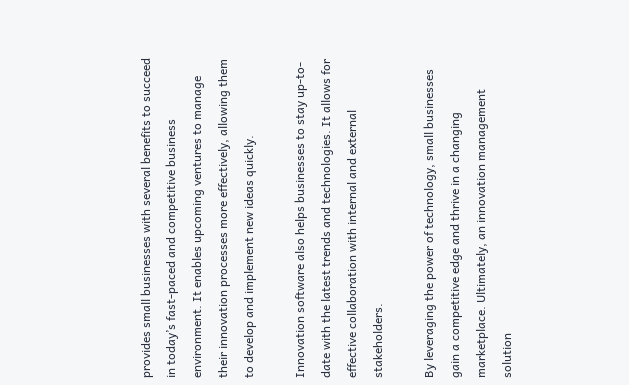provides small businesses with several benefits to succeed in today’s fast-paced and competitive business environment. It enables upcoming ventures to manage their innovation processes more effectively, allowing them to develop and implement new ideas quickly.

Innovation software also helps businesses to stay up-to-date with the latest trends and technologies. It allows for effective collaboration with internal and external stakeholders.

By leveraging the power of technology, small businesses gain a competitive edge and thrive in a changing marketplace. Ultimately, an innovation management solution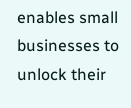enables small businesses to unlock their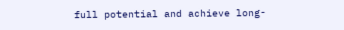full potential and achieve long-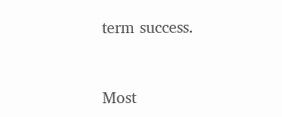term success.



Most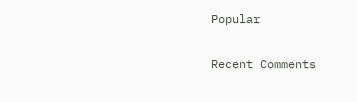Popular

Recent Comments